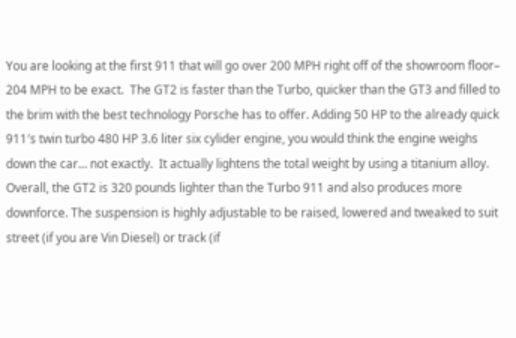You are looking at the first 911 that will go over 200 MPH right off of the showroom floor– 204 MPH to be exact.  The GT2 is faster than the Turbo, quicker than the GT3 and filled to the brim with the best technology Porsche has to offer. Adding 50 HP to the already quick 911′s twin turbo 480 HP 3.6 liter six cylider engine, you would think the engine weighs down the car… not exactly.  It actually lightens the total weight by using a titanium alloy. Overall, the GT2 is 320 pounds lighter than the Turbo 911 and also produces more downforce. The suspension is highly adjustable to be raised, lowered and tweaked to suit street (if you are Vin Diesel) or track (if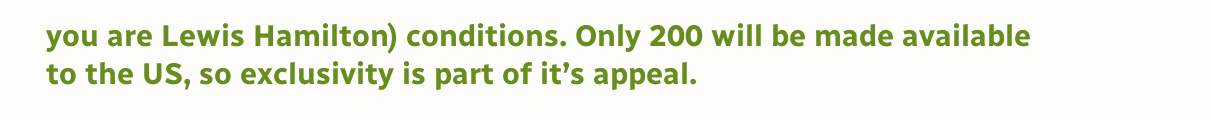you are Lewis Hamilton) conditions. Only 200 will be made available to the US, so exclusivity is part of it’s appeal.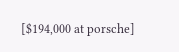[$194,000 at porsche]